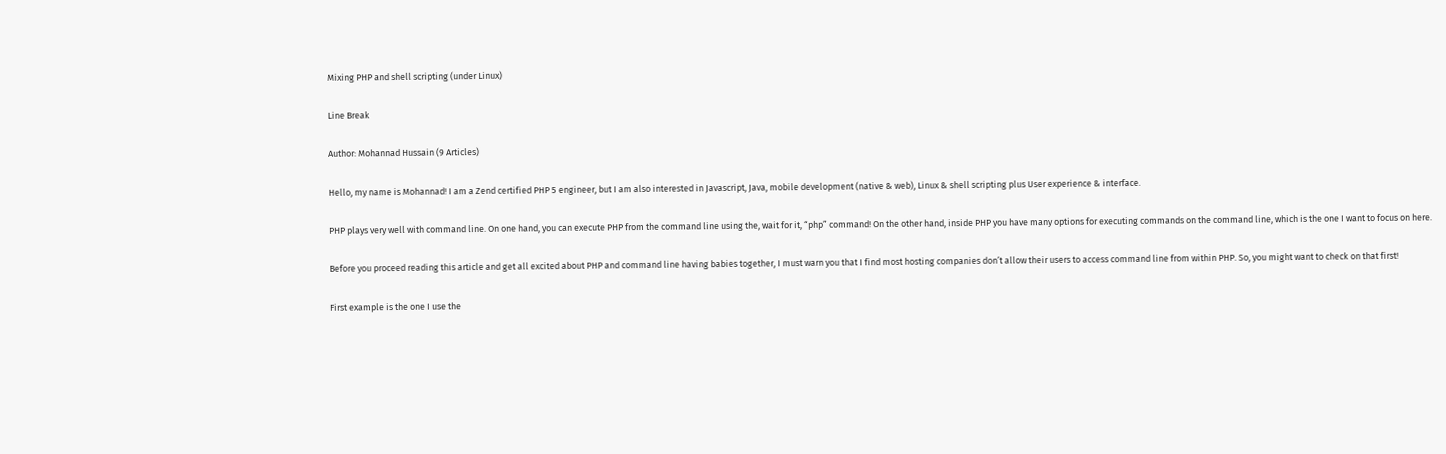Mixing PHP and shell scripting (under Linux)

Line Break

Author: Mohannad Hussain (9 Articles)

Hello, my name is Mohannad! I am a Zend certified PHP 5 engineer, but I am also interested in Javascript, Java, mobile development (native & web), Linux & shell scripting plus User experience & interface.

PHP plays very well with command line. On one hand, you can execute PHP from the command line using the, wait for it, “php” command! On the other hand, inside PHP you have many options for executing commands on the command line, which is the one I want to focus on here.

Before you proceed reading this article and get all excited about PHP and command line having babies together, I must warn you that I find most hosting companies don’t allow their users to access command line from within PHP. So, you might want to check on that first!

First example is the one I use the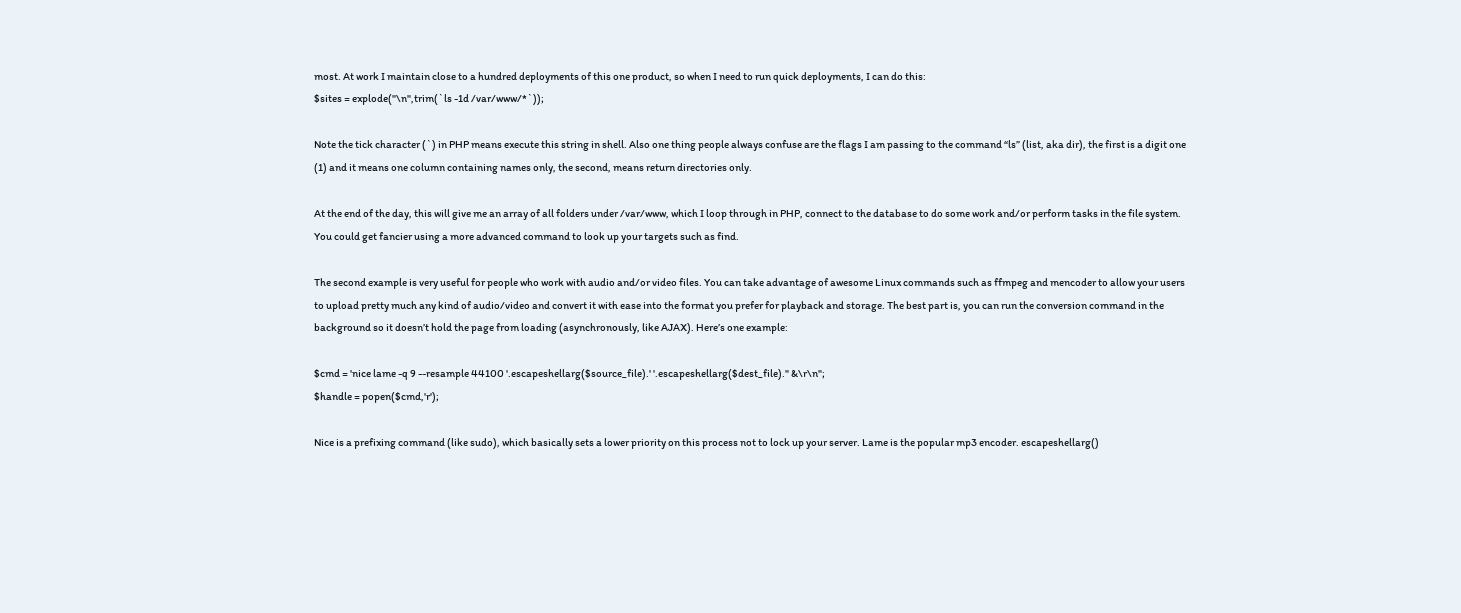most. At work I maintain close to a hundred deployments of this one product, so when I need to run quick deployments, I can do this:
$sites = explode("\n",trim(`ls -1d /var/www/*`));

Note the tick character (`) in PHP means execute this string in shell. Also one thing people always confuse are the flags I am passing to the command “ls” (list, aka dir), the first is a digit one (1) and it means one column containing names only, the second, means return directories only.

At the end of the day, this will give me an array of all folders under /var/www, which I loop through in PHP, connect to the database to do some work and/or perform tasks in the file system. You could get fancier using a more advanced command to look up your targets such as find.

The second example is very useful for people who work with audio and/or video files. You can take advantage of awesome Linux commands such as ffmpeg and mencoder to allow your users to upload pretty much any kind of audio/video and convert it with ease into the format you prefer for playback and storage. The best part is, you can run the conversion command in the background so it doesn’t hold the page from loading (asynchronously, like AJAX). Here’s one example:

$cmd = 'nice lame -q 9 --resample 44100 '.escapeshellarg($source_file).' '.escapeshellarg($dest_file)." &\r\n";
$handle = popen($cmd,'r');

Nice is a prefixing command (like sudo), which basically sets a lower priority on this process not to lock up your server. Lame is the popular mp3 encoder. escapeshellarg()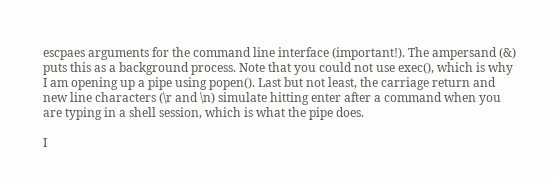escpaes arguments for the command line interface (important!). The ampersand (&) puts this as a background process. Note that you could not use exec(), which is why I am opening up a pipe using popen(). Last but not least, the carriage return and new line characters (\r and \n) simulate hitting enter after a command when you are typing in a shell session, which is what the pipe does.

I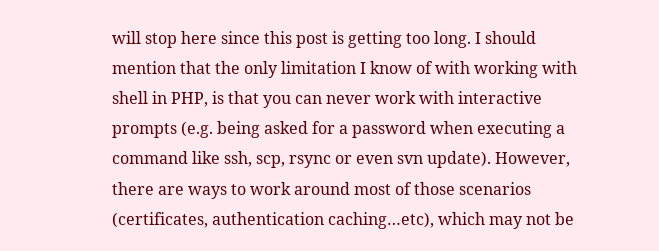will stop here since this post is getting too long. I should mention that the only limitation I know of with working with shell in PHP, is that you can never work with interactive prompts (e.g. being asked for a password when executing a command like ssh, scp, rsync or even svn update). However, there are ways to work around most of those scenarios (certificates, authentication caching…etc), which may not be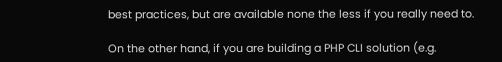best practices, but are available none the less if you really need to.

On the other hand, if you are building a PHP CLI solution (e.g.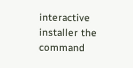interactive installer the command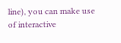line), you can make use of interactive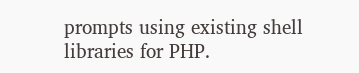prompts using existing shell libraries for PHP.